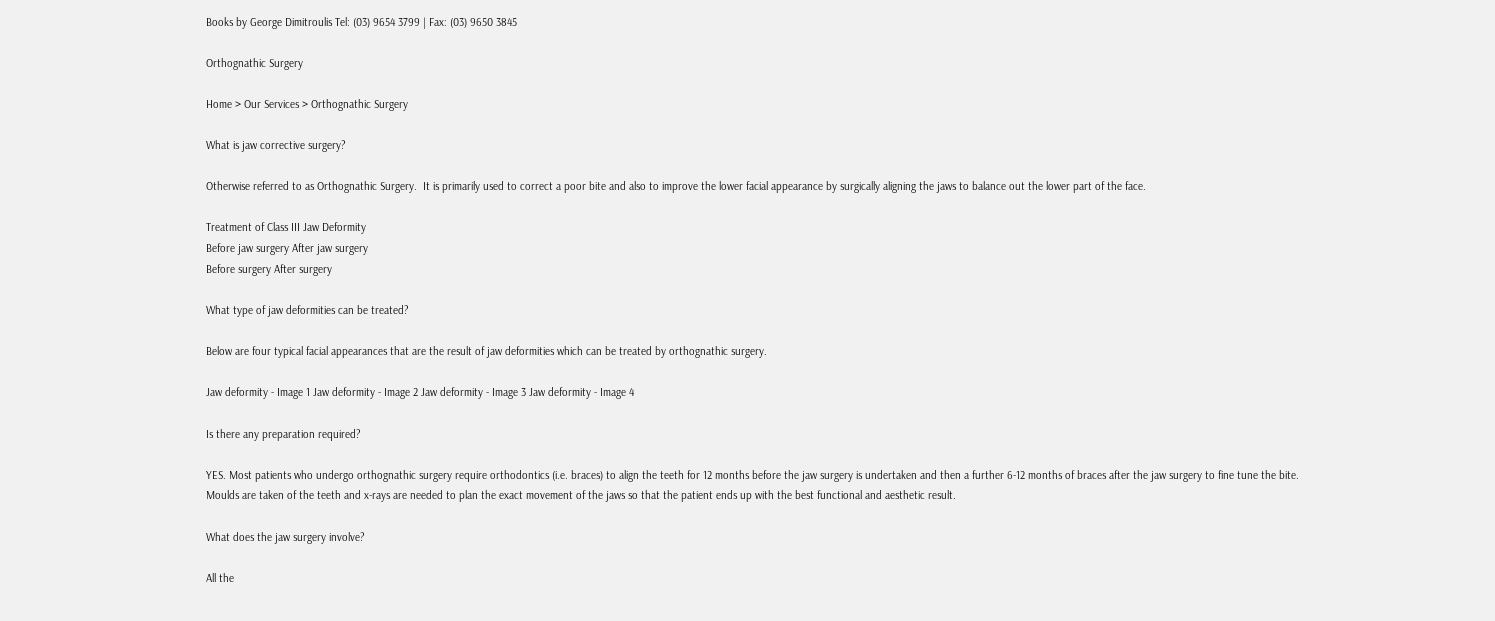Books by George Dimitroulis Tel: (03) 9654 3799 | Fax: (03) 9650 3845

Orthognathic Surgery

Home > Our Services > Orthognathic Surgery

What is jaw corrective surgery?

Otherwise referred to as Orthognathic Surgery.  It is primarily used to correct a poor bite and also to improve the lower facial appearance by surgically aligning the jaws to balance out the lower part of the face.

Treatment of Class III Jaw Deformity
Before jaw surgery After jaw surgery
Before surgery After surgery

What type of jaw deformities can be treated?

Below are four typical facial appearances that are the result of jaw deformities which can be treated by orthognathic surgery.

Jaw deformity - Image 1 Jaw deformity - Image 2 Jaw deformity - Image 3 Jaw deformity - Image 4

Is there any preparation required?

YES. Most patients who undergo orthognathic surgery require orthodontics (i.e. braces) to align the teeth for 12 months before the jaw surgery is undertaken and then a further 6-12 months of braces after the jaw surgery to fine tune the bite. Moulds are taken of the teeth and x-rays are needed to plan the exact movement of the jaws so that the patient ends up with the best functional and aesthetic result.

What does the jaw surgery involve?

All the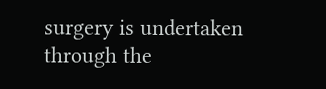surgery is undertaken through the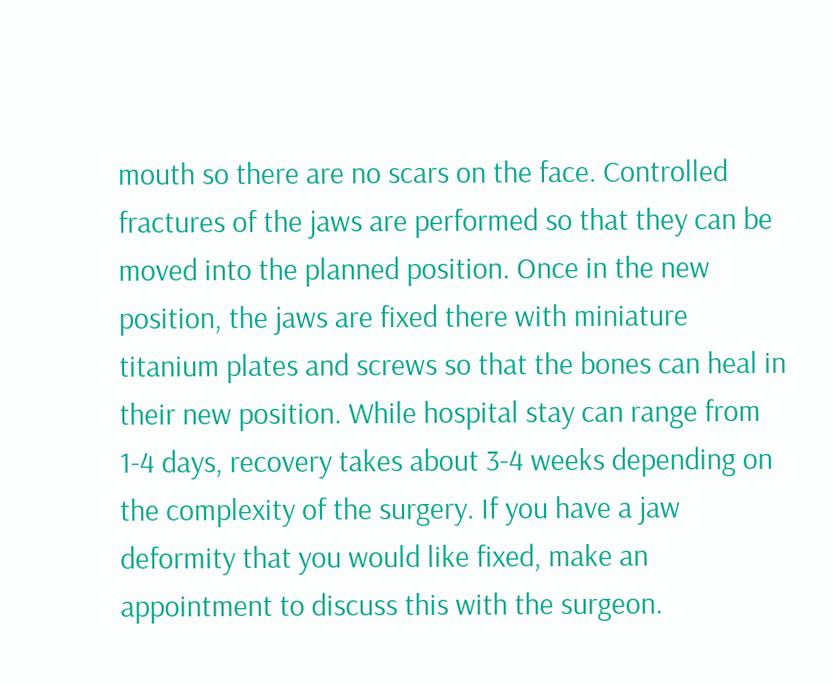mouth so there are no scars on the face. Controlled fractures of the jaws are performed so that they can be moved into the planned position. Once in the new position, the jaws are fixed there with miniature titanium plates and screws so that the bones can heal in their new position. While hospital stay can range from 1-4 days, recovery takes about 3-4 weeks depending on the complexity of the surgery. If you have a jaw deformity that you would like fixed, make an appointment to discuss this with the surgeon.